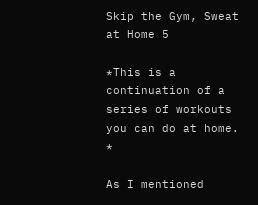Skip the Gym, Sweat at Home 5

*This is a continuation of a series of workouts you can do at home. *

As I mentioned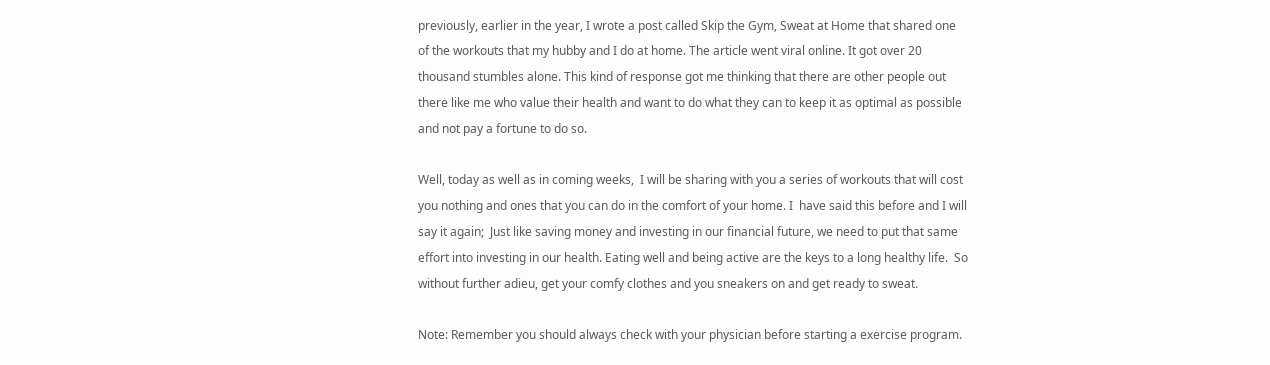previously, earlier in the year, I wrote a post called Skip the Gym, Sweat at Home that shared one of the workouts that my hubby and I do at home. The article went viral online. It got over 20 thousand stumbles alone. This kind of response got me thinking that there are other people out there like me who value their health and want to do what they can to keep it as optimal as possible and not pay a fortune to do so.

Well, today as well as in coming weeks,  I will be sharing with you a series of workouts that will cost you nothing and ones that you can do in the comfort of your home. I  have said this before and I will say it again;  Just like saving money and investing in our financial future, we need to put that same effort into investing in our health. Eating well and being active are the keys to a long healthy life.  So without further adieu, get your comfy clothes and you sneakers on and get ready to sweat.

Note: Remember you should always check with your physician before starting a exercise program.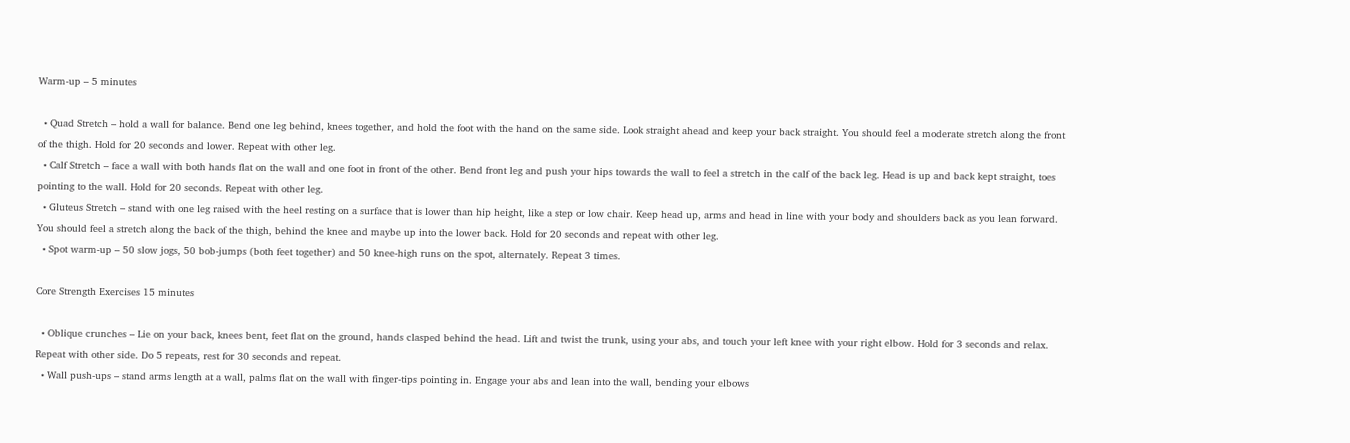Warm-up – 5 minutes

  • Quad Stretch – hold a wall for balance. Bend one leg behind, knees together, and hold the foot with the hand on the same side. Look straight ahead and keep your back straight. You should feel a moderate stretch along the front of the thigh. Hold for 20 seconds and lower. Repeat with other leg.
  • Calf Stretch – face a wall with both hands flat on the wall and one foot in front of the other. Bend front leg and push your hips towards the wall to feel a stretch in the calf of the back leg. Head is up and back kept straight, toes pointing to the wall. Hold for 20 seconds. Repeat with other leg.
  • Gluteus Stretch – stand with one leg raised with the heel resting on a surface that is lower than hip height, like a step or low chair. Keep head up, arms and head in line with your body and shoulders back as you lean forward. You should feel a stretch along the back of the thigh, behind the knee and maybe up into the lower back. Hold for 20 seconds and repeat with other leg.
  • Spot warm-up – 50 slow jogs, 50 bob-jumps (both feet together) and 50 knee-high runs on the spot, alternately. Repeat 3 times.

Core Strength Exercises 15 minutes

  • Oblique crunches – Lie on your back, knees bent, feet flat on the ground, hands clasped behind the head. Lift and twist the trunk, using your abs, and touch your left knee with your right elbow. Hold for 3 seconds and relax. Repeat with other side. Do 5 repeats, rest for 30 seconds and repeat.
  • Wall push-ups – stand arms length at a wall, palms flat on the wall with finger-tips pointing in. Engage your abs and lean into the wall, bending your elbows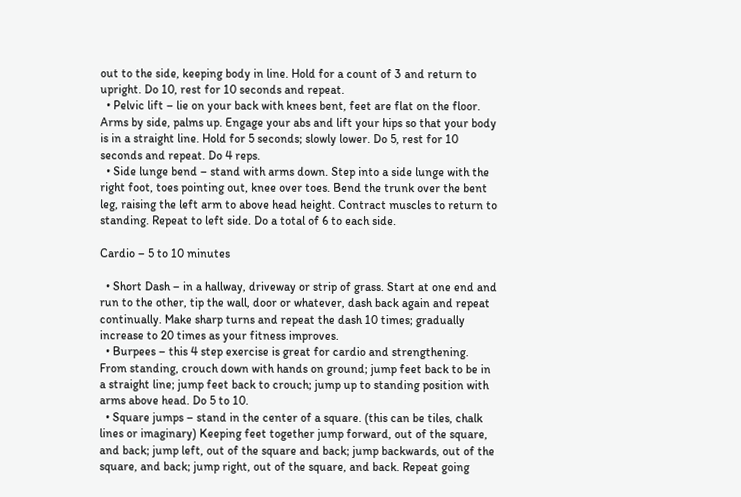out to the side, keeping body in line. Hold for a count of 3 and return to upright. Do 10, rest for 10 seconds and repeat.
  • Pelvic lift – lie on your back with knees bent, feet are flat on the floor. Arms by side, palms up. Engage your abs and lift your hips so that your body is in a straight line. Hold for 5 seconds; slowly lower. Do 5, rest for 10 seconds and repeat. Do 4 reps.
  • Side lunge bend – stand with arms down. Step into a side lunge with the right foot, toes pointing out, knee over toes. Bend the trunk over the bent leg, raising the left arm to above head height. Contract muscles to return to standing. Repeat to left side. Do a total of 6 to each side.

Cardio – 5 to 10 minutes

  • Short Dash – in a hallway, driveway or strip of grass. Start at one end and run to the other, tip the wall, door or whatever, dash back again and repeat continually. Make sharp turns and repeat the dash 10 times; gradually increase to 20 times as your fitness improves.
  • Burpees – this 4 step exercise is great for cardio and strengthening. From standing, crouch down with hands on ground; jump feet back to be in a straight line; jump feet back to crouch; jump up to standing position with arms above head. Do 5 to 10.
  • Square jumps – stand in the center of a square. (this can be tiles, chalk lines or imaginary) Keeping feet together jump forward, out of the square, and back; jump left, out of the square and back; jump backwards, out of the square, and back; jump right, out of the square, and back. Repeat going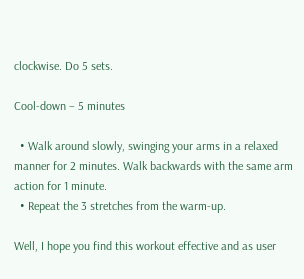clockwise. Do 5 sets.

Cool-down – 5 minutes

  • Walk around slowly, swinging your arms in a relaxed manner for 2 minutes. Walk backwards with the same arm action for 1 minute.
  • Repeat the 3 stretches from the warm-up.

Well, I hope you find this workout effective and as user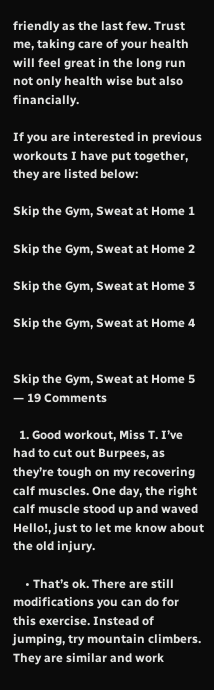friendly as the last few. Trust me, taking care of your health will feel great in the long run not only health wise but also financially.

If you are interested in previous workouts I have put together, they are listed below:

Skip the Gym, Sweat at Home 1

Skip the Gym, Sweat at Home 2

Skip the Gym, Sweat at Home 3

Skip the Gym, Sweat at Home 4


Skip the Gym, Sweat at Home 5 — 19 Comments

  1. Good workout, Miss T. I’ve had to cut out Burpees, as they’re tough on my recovering calf muscles. One day, the right calf muscle stood up and waved Hello!, just to let me know about the old injury.

    • That’s ok. There are still modifications you can do for this exercise. Instead of jumping, try mountain climbers. They are similar and work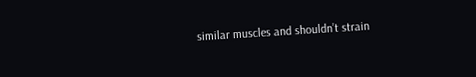similar muscles and shouldn’t strain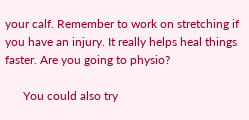your calf. Remember to work on stretching if you have an injury. It really helps heal things faster. Are you going to physio?

      You could also try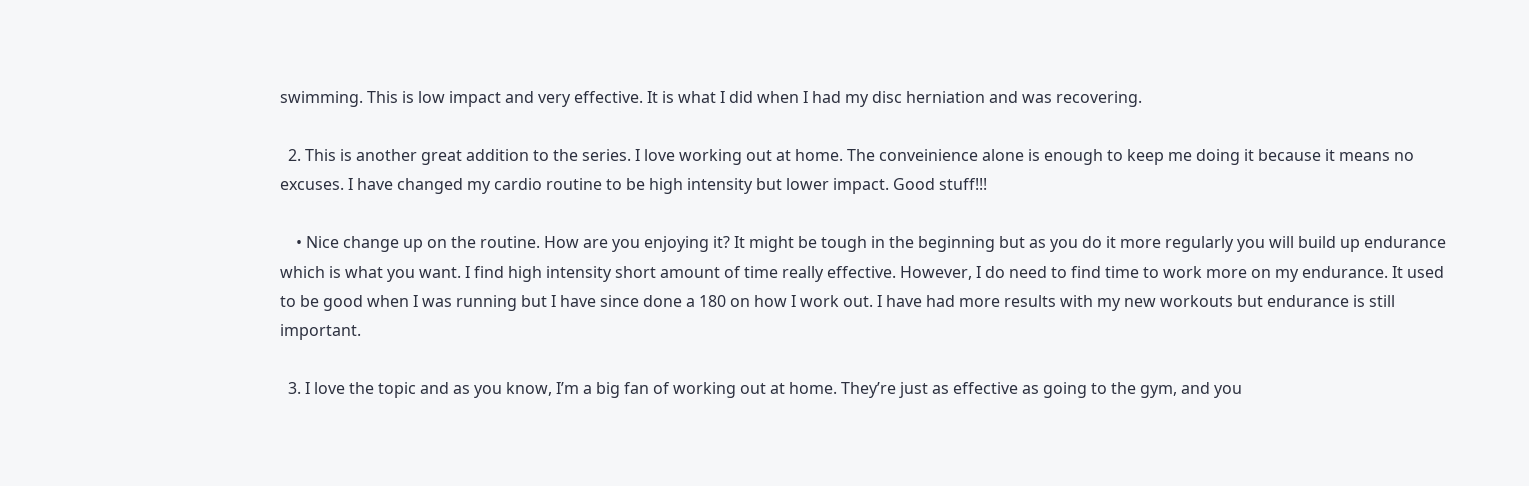swimming. This is low impact and very effective. It is what I did when I had my disc herniation and was recovering.

  2. This is another great addition to the series. I love working out at home. The conveinience alone is enough to keep me doing it because it means no excuses. I have changed my cardio routine to be high intensity but lower impact. Good stuff!!!

    • Nice change up on the routine. How are you enjoying it? It might be tough in the beginning but as you do it more regularly you will build up endurance which is what you want. I find high intensity short amount of time really effective. However, I do need to find time to work more on my endurance. It used to be good when I was running but I have since done a 180 on how I work out. I have had more results with my new workouts but endurance is still important.

  3. I love the topic and as you know, I’m a big fan of working out at home. They’re just as effective as going to the gym, and you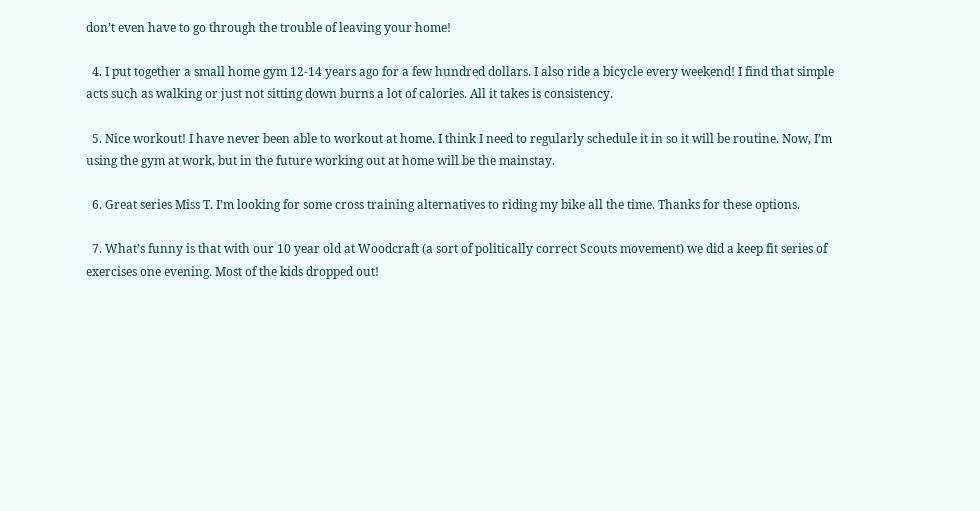don’t even have to go through the trouble of leaving your home!

  4. I put together a small home gym 12-14 years ago for a few hundred dollars. I also ride a bicycle every weekend! I find that simple acts such as walking or just not sitting down burns a lot of calories. All it takes is consistency.

  5. Nice workout! I have never been able to workout at home. I think I need to regularly schedule it in so it will be routine. Now, I’m using the gym at work, but in the future working out at home will be the mainstay.

  6. Great series Miss T. I’m looking for some cross training alternatives to riding my bike all the time. Thanks for these options.

  7. What’s funny is that with our 10 year old at Woodcraft (a sort of politically correct Scouts movement) we did a keep fit series of exercises one evening. Most of the kids dropped out!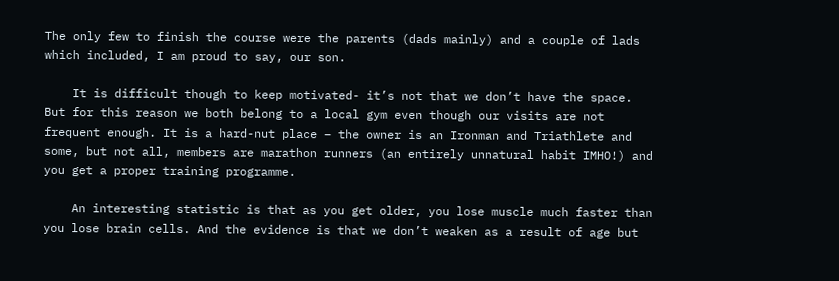The only few to finish the course were the parents (dads mainly) and a couple of lads which included, I am proud to say, our son.

    It is difficult though to keep motivated- it’s not that we don’t have the space. But for this reason we both belong to a local gym even though our visits are not frequent enough. It is a hard-nut place – the owner is an Ironman and Triathlete and some, but not all, members are marathon runners (an entirely unnatural habit IMHO!) and you get a proper training programme.

    An interesting statistic is that as you get older, you lose muscle much faster than you lose brain cells. And the evidence is that we don’t weaken as a result of age but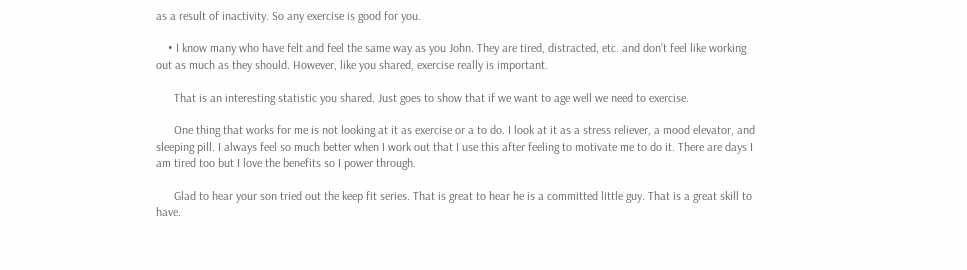as a result of inactivity. So any exercise is good for you.

    • I know many who have felt and feel the same way as you John. They are tired, distracted, etc. and don’t feel like working out as much as they should. However, like you shared, exercise really is important.

      That is an interesting statistic you shared. Just goes to show that if we want to age well we need to exercise.

      One thing that works for me is not looking at it as exercise or a to do. I look at it as a stress reliever, a mood elevator, and sleeping pill. I always feel so much better when I work out that I use this after feeling to motivate me to do it. There are days I am tired too but I love the benefits so I power through.

      Glad to hear your son tried out the keep fit series. That is great to hear he is a committed little guy. That is a great skill to have.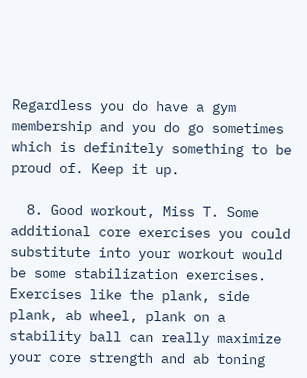Regardless you do have a gym membership and you do go sometimes which is definitely something to be proud of. Keep it up.

  8. Good workout, Miss T. Some additional core exercises you could substitute into your workout would be some stabilization exercises. Exercises like the plank, side plank, ab wheel, plank on a stability ball can really maximize your core strength and ab toning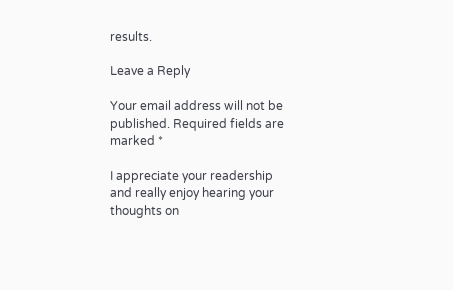results.

Leave a Reply

Your email address will not be published. Required fields are marked *

I appreciate your readership and really enjoy hearing your thoughts on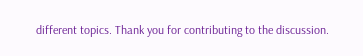different topics. Thank you for contributing to the discussion.